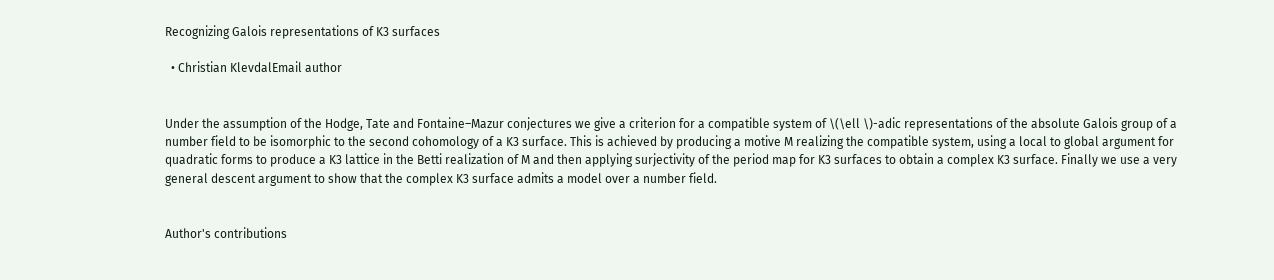Recognizing Galois representations of K3 surfaces

  • Christian KlevdalEmail author


Under the assumption of the Hodge, Tate and Fontaine–Mazur conjectures we give a criterion for a compatible system of \(\ell \)-adic representations of the absolute Galois group of a number field to be isomorphic to the second cohomology of a K3 surface. This is achieved by producing a motive M realizing the compatible system, using a local to global argument for quadratic forms to produce a K3 lattice in the Betti realization of M and then applying surjectivity of the period map for K3 surfaces to obtain a complex K3 surface. Finally we use a very general descent argument to show that the complex K3 surface admits a model over a number field.


Author's contributions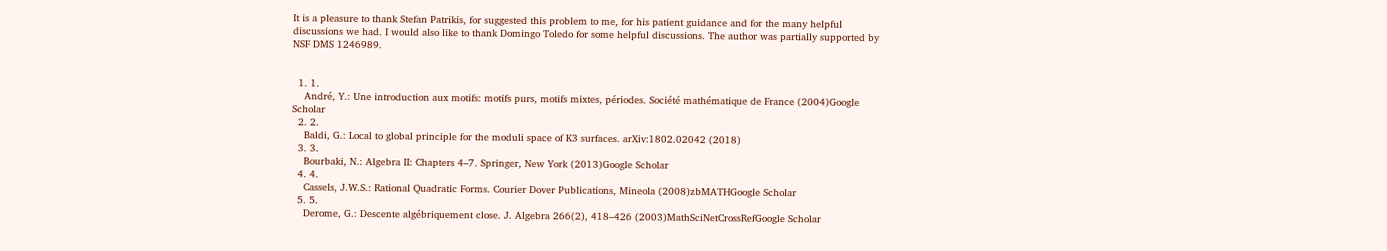It is a pleasure to thank Stefan Patrikis, for suggested this problem to me, for his patient guidance and for the many helpful discussions we had. I would also like to thank Domingo Toledo for some helpful discussions. The author was partially supported by NSF DMS 1246989.


  1. 1.
    André, Y.: Une introduction aux motifs: motifs purs, motifs mixtes, périodes. Société mathématique de France (2004)Google Scholar
  2. 2.
    Baldi, G.: Local to global principle for the moduli space of K3 surfaces. arXiv:1802.02042 (2018)
  3. 3.
    Bourbaki, N.: Algebra II: Chapters 4–7. Springer, New York (2013)Google Scholar
  4. 4.
    Cassels, J.W.S.: Rational Quadratic Forms. Courier Dover Publications, Mineola (2008)zbMATHGoogle Scholar
  5. 5.
    Derome, G.: Descente algébriquement close. J. Algebra 266(2), 418–426 (2003)MathSciNetCrossRefGoogle Scholar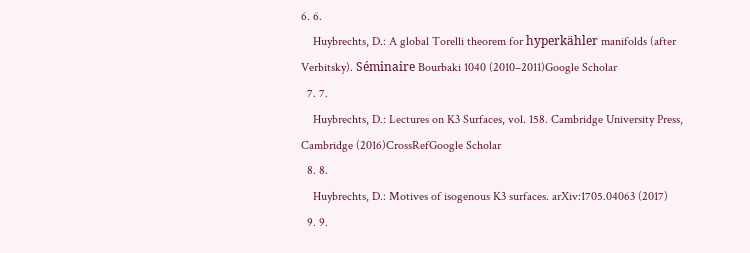6. 6.
    Huybrechts, D.: A global Torelli theorem for hyperkähler manifolds (after Verbitsky). Séminaire Bourbaki 1040 (2010–2011)Google Scholar
  7. 7.
    Huybrechts, D.: Lectures on K3 Surfaces, vol. 158. Cambridge University Press, Cambridge (2016)CrossRefGoogle Scholar
  8. 8.
    Huybrechts, D.: Motives of isogenous K3 surfaces. arXiv:1705.04063 (2017)
  9. 9.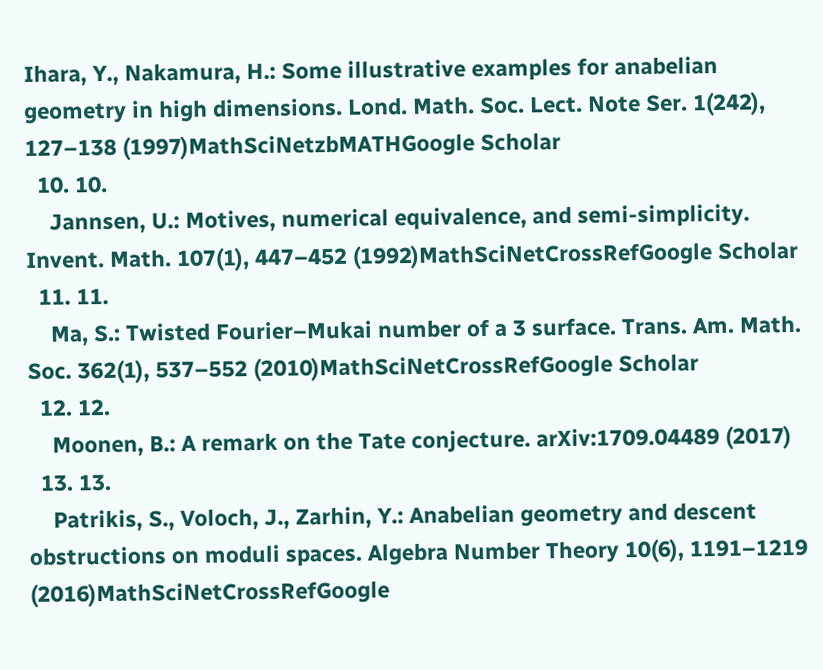Ihara, Y., Nakamura, H.: Some illustrative examples for anabelian geometry in high dimensions. Lond. Math. Soc. Lect. Note Ser. 1(242), 127–138 (1997)MathSciNetzbMATHGoogle Scholar
  10. 10.
    Jannsen, U.: Motives, numerical equivalence, and semi-simplicity. Invent. Math. 107(1), 447–452 (1992)MathSciNetCrossRefGoogle Scholar
  11. 11.
    Ma, S.: Twisted Fourier–Mukai number of a 3 surface. Trans. Am. Math. Soc. 362(1), 537–552 (2010)MathSciNetCrossRefGoogle Scholar
  12. 12.
    Moonen, B.: A remark on the Tate conjecture. arXiv:1709.04489 (2017)
  13. 13.
    Patrikis, S., Voloch, J., Zarhin, Y.: Anabelian geometry and descent obstructions on moduli spaces. Algebra Number Theory 10(6), 1191–1219 (2016)MathSciNetCrossRefGoogle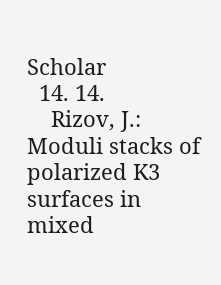Scholar
  14. 14.
    Rizov, J.: Moduli stacks of polarized K3 surfaces in mixed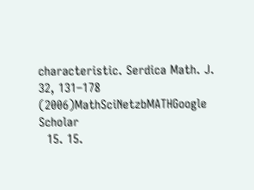characteristic. Serdica Math. J. 32, 131–178 (2006)MathSciNetzbMATHGoogle Scholar
  15. 15.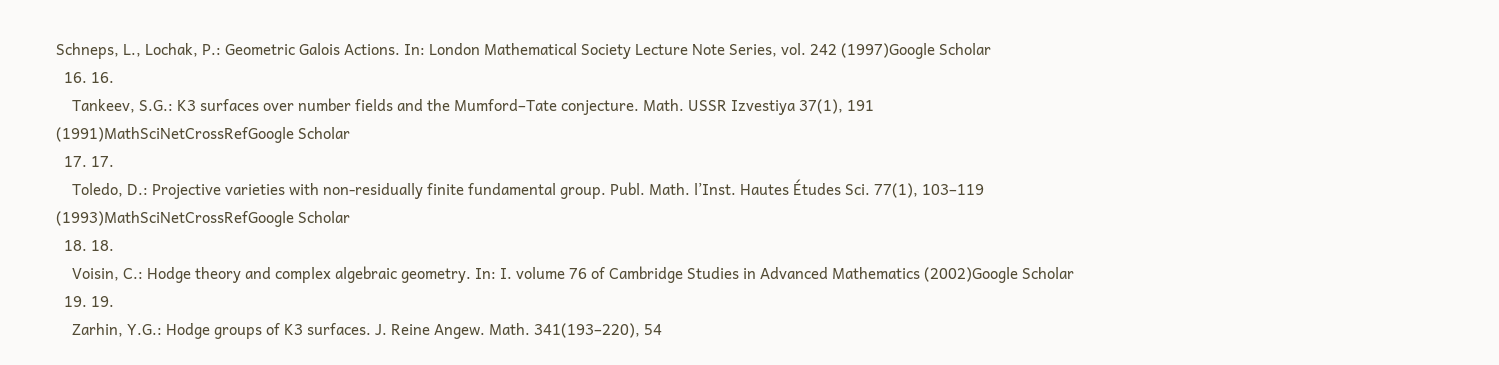Schneps, L., Lochak, P.: Geometric Galois Actions. In: London Mathematical Society Lecture Note Series, vol. 242 (1997)Google Scholar
  16. 16.
    Tankeev, S.G.: K3 surfaces over number fields and the Mumford–Tate conjecture. Math. USSR Izvestiya 37(1), 191 (1991)MathSciNetCrossRefGoogle Scholar
  17. 17.
    Toledo, D.: Projective varieties with non-residually finite fundamental group. Publ. Math. l’Inst. Hautes Études Sci. 77(1), 103–119 (1993)MathSciNetCrossRefGoogle Scholar
  18. 18.
    Voisin, C.: Hodge theory and complex algebraic geometry. In: I. volume 76 of Cambridge Studies in Advanced Mathematics (2002)Google Scholar
  19. 19.
    Zarhin, Y.G.: Hodge groups of K3 surfaces. J. Reine Angew. Math. 341(193–220), 54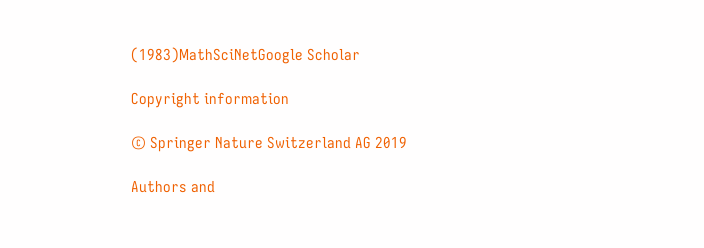(1983)MathSciNetGoogle Scholar

Copyright information

© Springer Nature Switzerland AG 2019

Authors and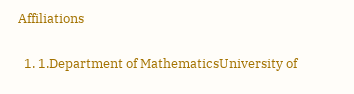Affiliations

  1. 1.Department of MathematicsUniversity of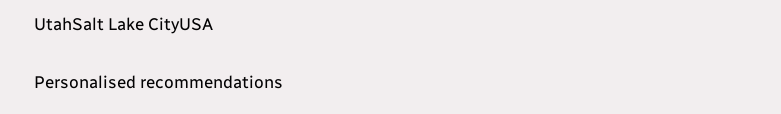UtahSalt Lake CityUSA

Personalised recommendations